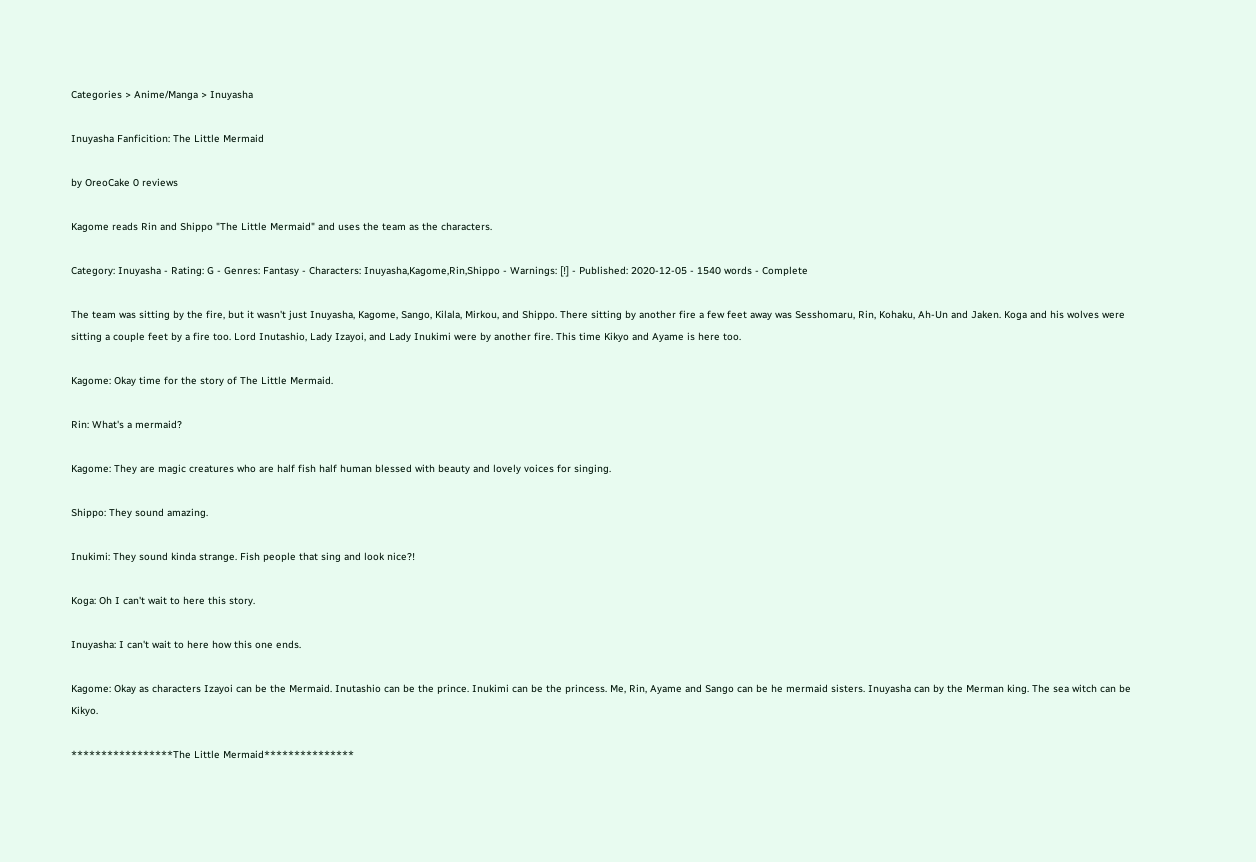Categories > Anime/Manga > Inuyasha

Inuyasha Fanficition: The Little Mermaid

by OreoCake 0 reviews

Kagome reads Rin and Shippo "The Little Mermaid" and uses the team as the characters.

Category: Inuyasha - Rating: G - Genres: Fantasy - Characters: Inuyasha,Kagome,Rin,Shippo - Warnings: [!] - Published: 2020-12-05 - 1540 words - Complete

The team was sitting by the fire, but it wasn't just Inuyasha, Kagome, Sango, Kilala, Mirkou, and Shippo. There sitting by another fire a few feet away was Sesshomaru, Rin, Kohaku, Ah-Un and Jaken. Koga and his wolves were sitting a couple feet by a fire too. Lord Inutashio, Lady Izayoi, and Lady Inukimi were by another fire. This time Kikyo and Ayame is here too.

Kagome: Okay time for the story of The Little Mermaid.

Rin: What's a mermaid?

Kagome: They are magic creatures who are half fish half human blessed with beauty and lovely voices for singing.

Shippo: They sound amazing.

Inukimi: They sound kinda strange. Fish people that sing and look nice?!

Koga: Oh I can't wait to here this story.

Inuyasha: I can't wait to here how this one ends.

Kagome: Okay as characters Izayoi can be the Mermaid. Inutashio can be the prince. Inukimi can be the princess. Me, Rin, Ayame and Sango can be he mermaid sisters. Inuyasha can by the Merman king. The sea witch can be Kikyo.

*****************The Little Mermaid***************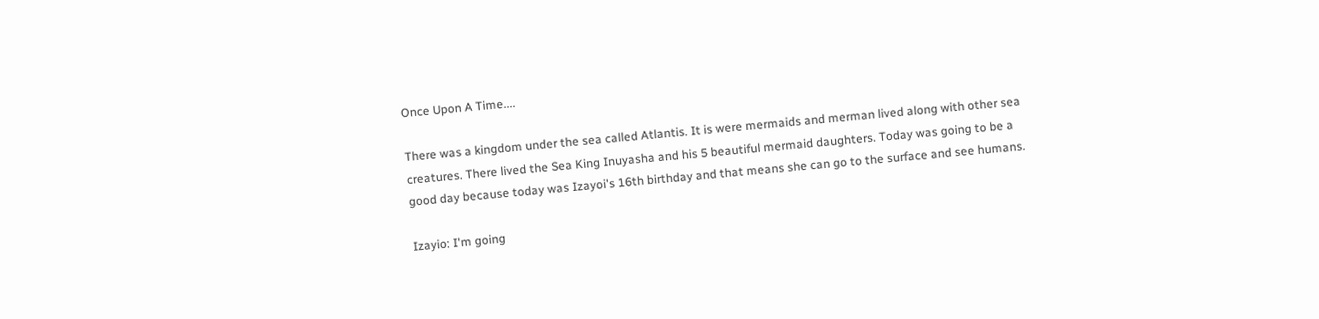Once Upon A Time....

There was a kingdom under the sea called Atlantis. It is were mermaids and merman lived along with other sea creatures. There lived the Sea King Inuyasha and his 5 beautiful mermaid daughters. Today was going to be a good day because today was Izayoi's 16th birthday and that means she can go to the surface and see humans.

Izayio: I'm going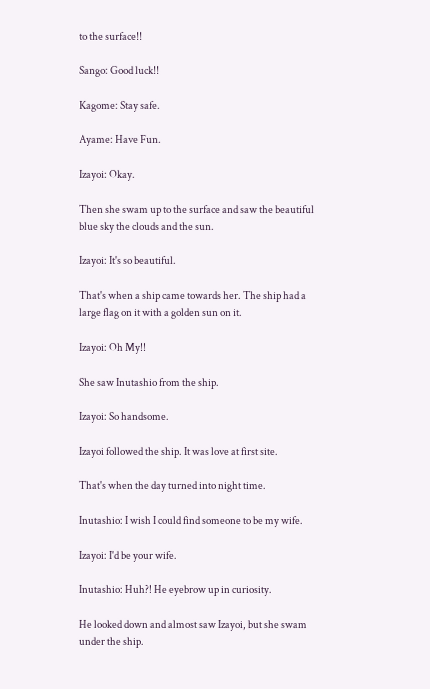to the surface!!

Sango: Good luck!!

Kagome: Stay safe.

Ayame: Have Fun.

Izayoi: Okay.

Then she swam up to the surface and saw the beautiful blue sky the clouds and the sun.

Izayoi: It's so beautiful.

That's when a ship came towards her. The ship had a large flag on it with a golden sun on it.

Izayoi: Oh My!!

She saw Inutashio from the ship.

Izayoi: So handsome.

Izayoi followed the ship. It was love at first site.

That's when the day turned into night time.

Inutashio: I wish I could find someone to be my wife.

Izayoi: I'd be your wife.

Inutashio: Huh?! He eyebrow up in curiosity.

He looked down and almost saw Izayoi, but she swam under the ship.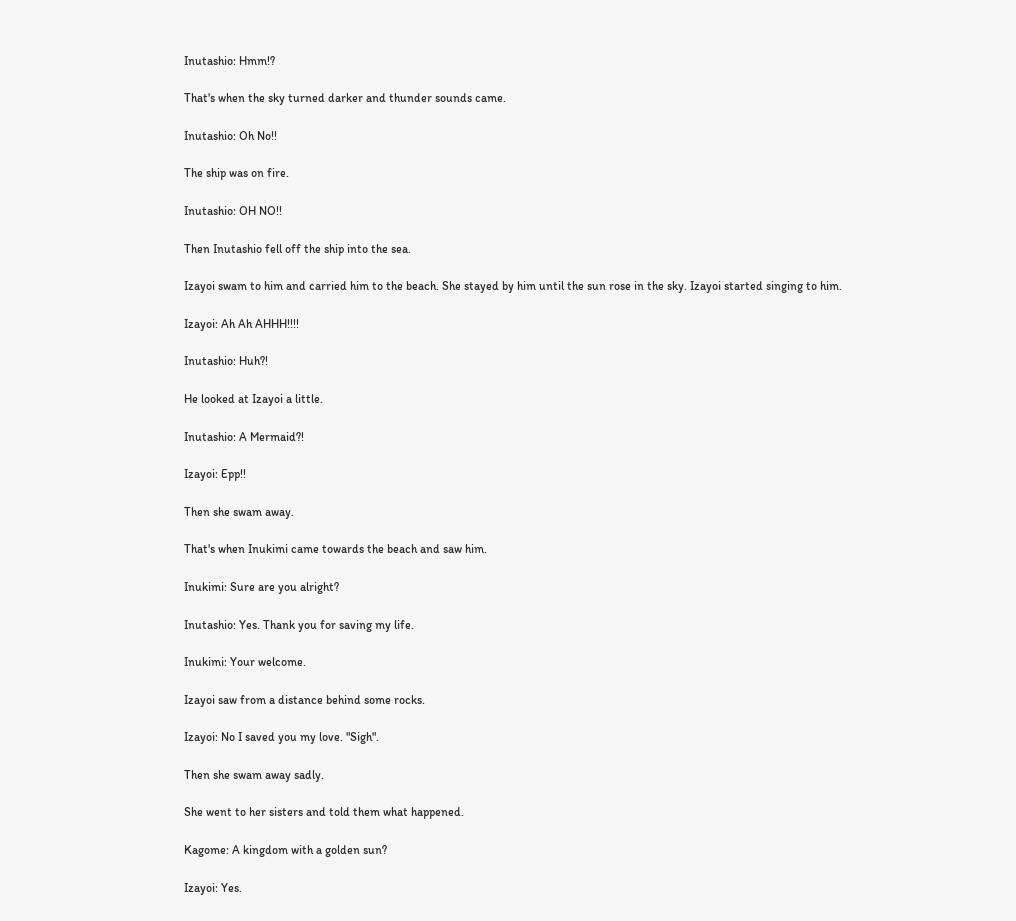Inutashio: Hmm!?

That's when the sky turned darker and thunder sounds came.

Inutashio: Oh No!!

The ship was on fire.

Inutashio: OH NO!!

Then Inutashio fell off the ship into the sea.

Izayoi swam to him and carried him to the beach. She stayed by him until the sun rose in the sky. Izayoi started singing to him.

Izayoi: Ah Ah AHHH!!!!

Inutashio: Huh?!

He looked at Izayoi a little.

Inutashio: A Mermaid?!

Izayoi: Epp!!

Then she swam away.

That's when Inukimi came towards the beach and saw him.

Inukimi: Sure are you alright?

Inutashio: Yes. Thank you for saving my life.

Inukimi: Your welcome.

Izayoi saw from a distance behind some rocks.

Izayoi: No I saved you my love. "Sigh".

Then she swam away sadly.

She went to her sisters and told them what happened.

Kagome: A kingdom with a golden sun?

Izayoi: Yes.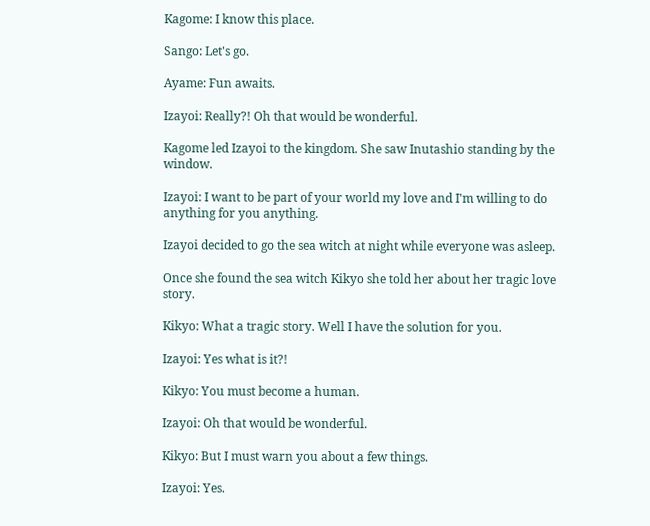Kagome: I know this place.

Sango: Let's go.

Ayame: Fun awaits.

Izayoi: Really?! Oh that would be wonderful.

Kagome led Izayoi to the kingdom. She saw Inutashio standing by the window.

Izayoi: I want to be part of your world my love and I'm willing to do anything for you anything.

Izayoi decided to go the sea witch at night while everyone was asleep.

Once she found the sea witch Kikyo she told her about her tragic love story.

Kikyo: What a tragic story. Well I have the solution for you.

Izayoi: Yes what is it?!

Kikyo: You must become a human.

Izayoi: Oh that would be wonderful.

Kikyo: But I must warn you about a few things.

Izayoi: Yes.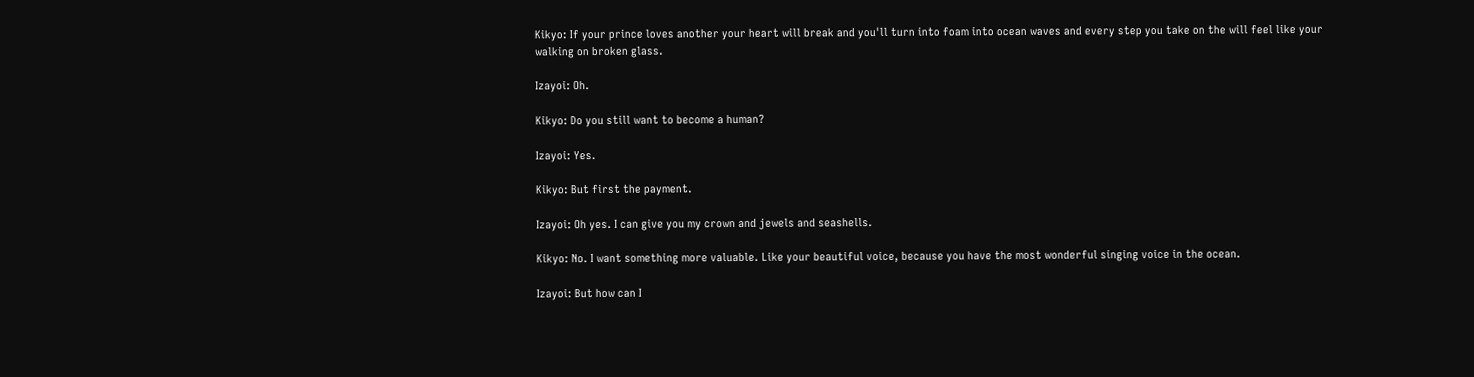Kikyo: If your prince loves another your heart will break and you'll turn into foam into ocean waves and every step you take on the will feel like your walking on broken glass.

Izayoi: Oh.

Kikyo: Do you still want to become a human?

Izayoi: Yes.

Kikyo: But first the payment.

Izayoi: Oh yes. I can give you my crown and jewels and seashells.

Kikyo: No. I want something more valuable. Like your beautiful voice, because you have the most wonderful singing voice in the ocean.

Izayoi: But how can I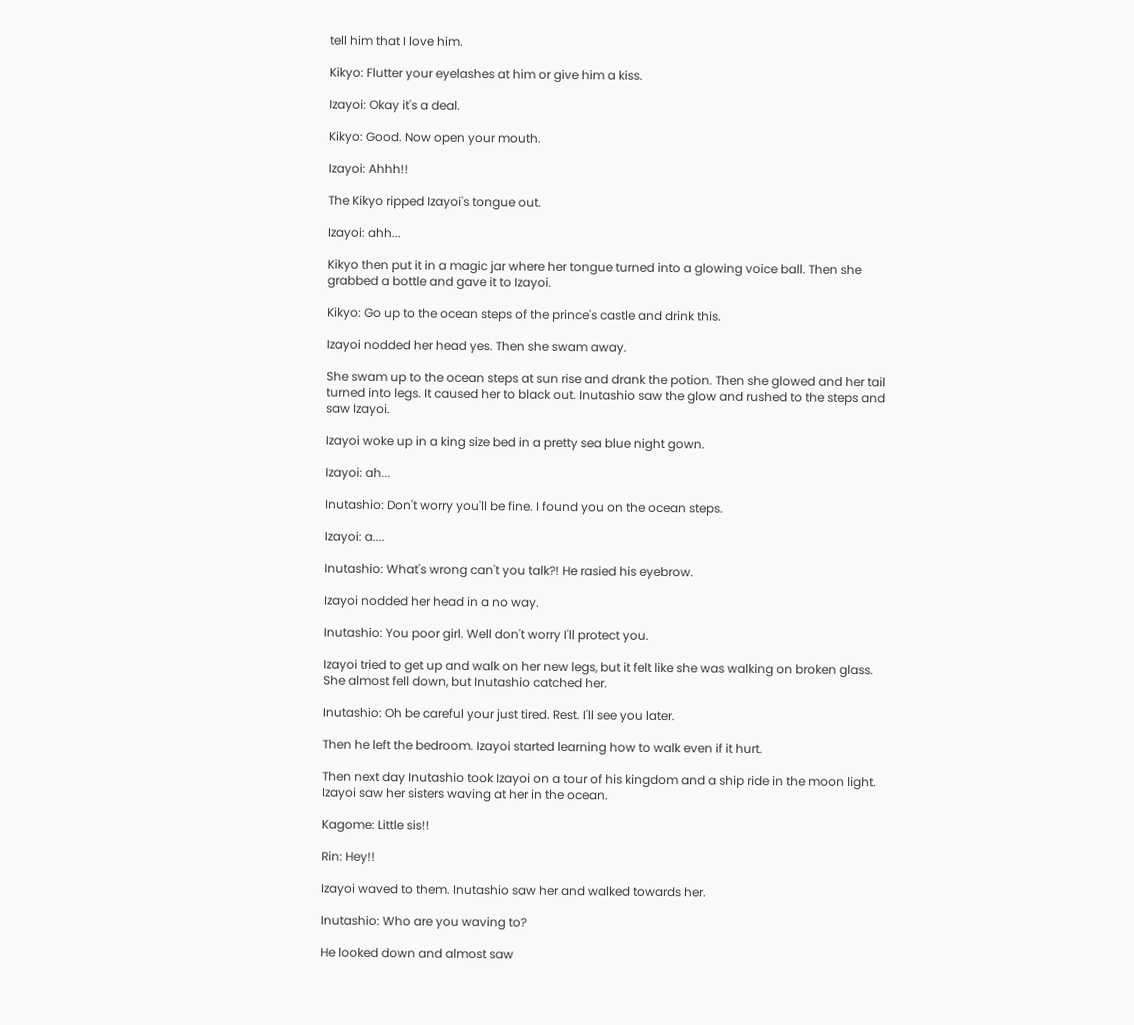tell him that I love him.

Kikyo: Flutter your eyelashes at him or give him a kiss.

Izayoi: Okay it's a deal.

Kikyo: Good. Now open your mouth.

Izayoi: Ahhh!!

The Kikyo ripped Izayoi's tongue out.

Izayoi: ahh...

Kikyo then put it in a magic jar where her tongue turned into a glowing voice ball. Then she grabbed a bottle and gave it to Izayoi.

Kikyo: Go up to the ocean steps of the prince's castle and drink this.

Izayoi nodded her head yes. Then she swam away.

She swam up to the ocean steps at sun rise and drank the potion. Then she glowed and her tail turned into legs. It caused her to black out. Inutashio saw the glow and rushed to the steps and saw Izayoi.

Izayoi woke up in a king size bed in a pretty sea blue night gown.

Izayoi: ah...

Inutashio: Don't worry you'll be fine. I found you on the ocean steps.

Izayoi: a....

Inutashio: What's wrong can't you talk?! He rasied his eyebrow.

Izayoi nodded her head in a no way.

Inutashio: You poor girl. Well don't worry I'll protect you.

Izayoi tried to get up and walk on her new legs, but it felt like she was walking on broken glass. She almost fell down, but Inutashio catched her.

Inutashio: Oh be careful your just tired. Rest. I'll see you later.

Then he left the bedroom. Izayoi started learning how to walk even if it hurt.

Then next day Inutashio took Izayoi on a tour of his kingdom and a ship ride in the moon light. Izayoi saw her sisters waving at her in the ocean.

Kagome: Little sis!!

Rin: Hey!!

Izayoi waved to them. Inutashio saw her and walked towards her.

Inutashio: Who are you waving to?

He looked down and almost saw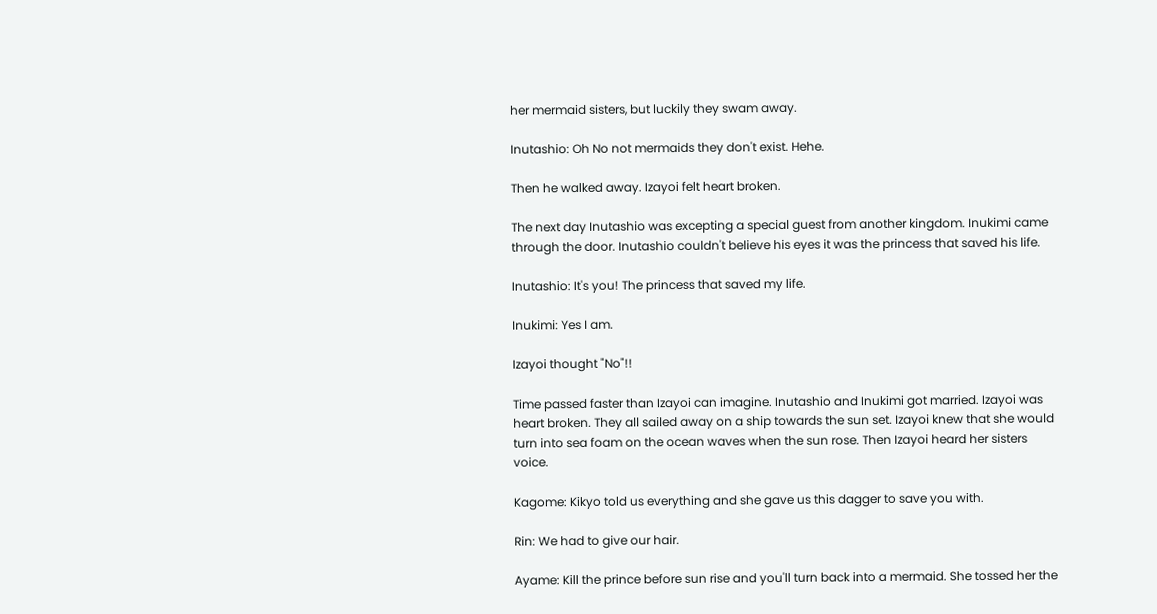her mermaid sisters, but luckily they swam away.

Inutashio: Oh No not mermaids they don't exist. Hehe.

Then he walked away. Izayoi felt heart broken.

The next day Inutashio was excepting a special guest from another kingdom. Inukimi came through the door. Inutashio couldn't believe his eyes it was the princess that saved his life.

Inutashio: It's you! The princess that saved my life.

Inukimi: Yes I am.

Izayoi thought "No"!!

Time passed faster than Izayoi can imagine. Inutashio and Inukimi got married. Izayoi was heart broken. They all sailed away on a ship towards the sun set. Izayoi knew that she would turn into sea foam on the ocean waves when the sun rose. Then Izayoi heard her sisters voice.

Kagome: Kikyo told us everything and she gave us this dagger to save you with.

Rin: We had to give our hair.

Ayame: Kill the prince before sun rise and you'll turn back into a mermaid. She tossed her the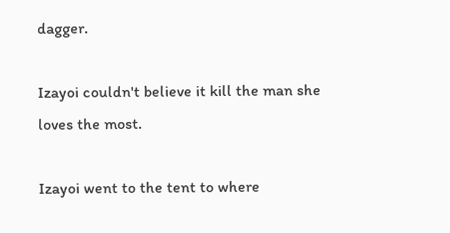dagger.

Izayoi couldn't believe it kill the man she loves the most.

Izayoi went to the tent to where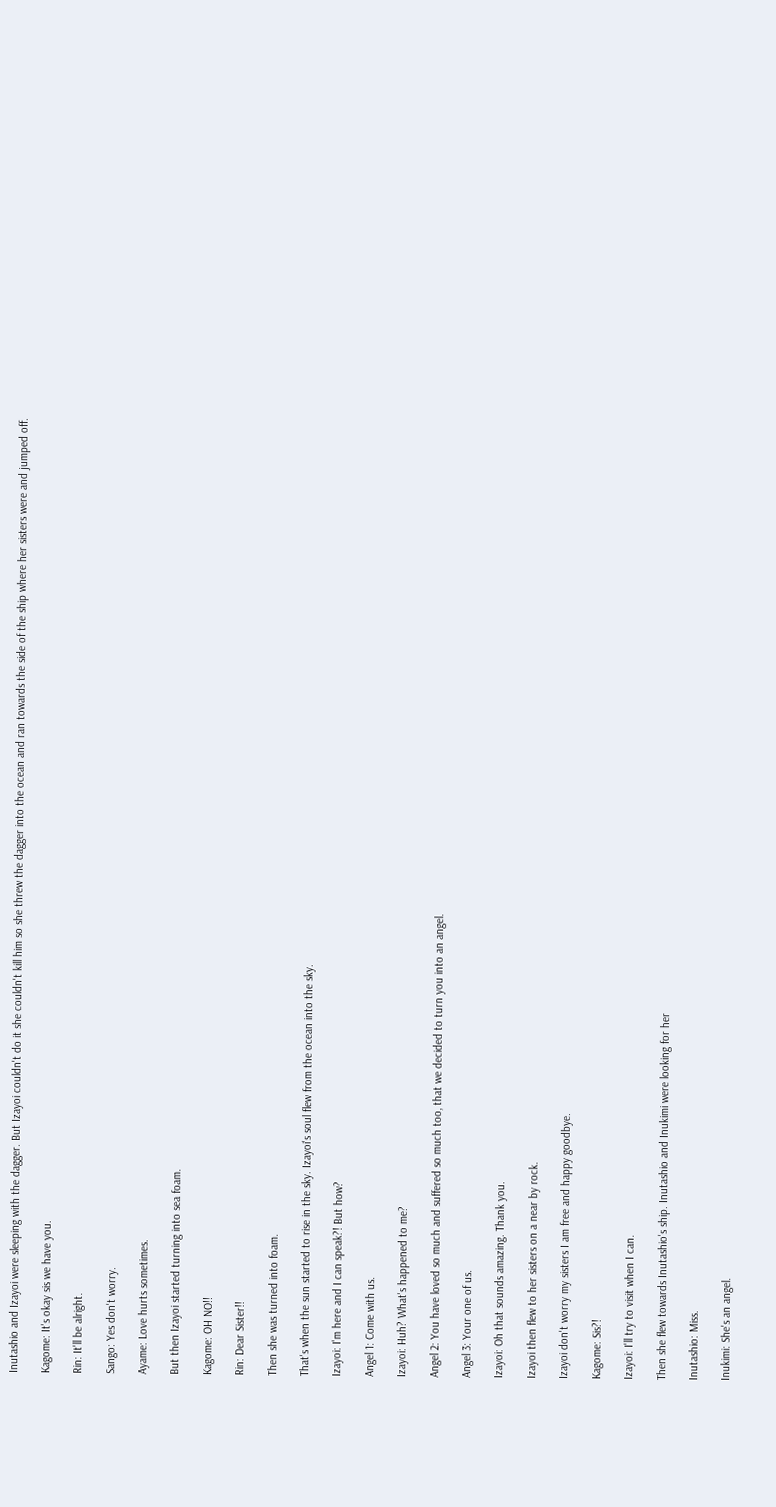Inutashio and Izayoi were sleeping with the dagger. But Izayoi couldn't do it she couldn't kill him so she threw the dagger into the ocean and ran towards the side of the ship where her sisters were and jumped off.

Kagome: It's okay sis we have you.

Rin: It'll be alright.

Sango: Yes don't worry.

Ayame: Love hurts sometimes.

But then Izayoi started turning into sea foam.

Kagome: OH NO!!

Rin: Dear Sister!!

Then she was turned into foam.

That's when the sun started to rise in the sky. Izayoi's soul flew from the ocean into the sky.

Izayoi: I'm here and I can speak?! But how?

Angel 1: Come with us.

Izayoi: Huh? What's happened to me?

Angel 2: You have loved so much and suffered so much too, that we decided to turn you into an angel.

Angel 3: Your one of us.

Izayoi: Oh that sounds amazing. Thank you.

Izayoi then flew to her sisters on a near by rock.

Izayoi don't worry my sisters I am free and happy goodbye.

Kagome: Sis?!

Izayoi: I'll try to visit when I can.

Then she flew towards Inutashio's ship. Inutashio and Inukimi were looking for her

Inutashio: Miss.

Inukimi: She's an angel.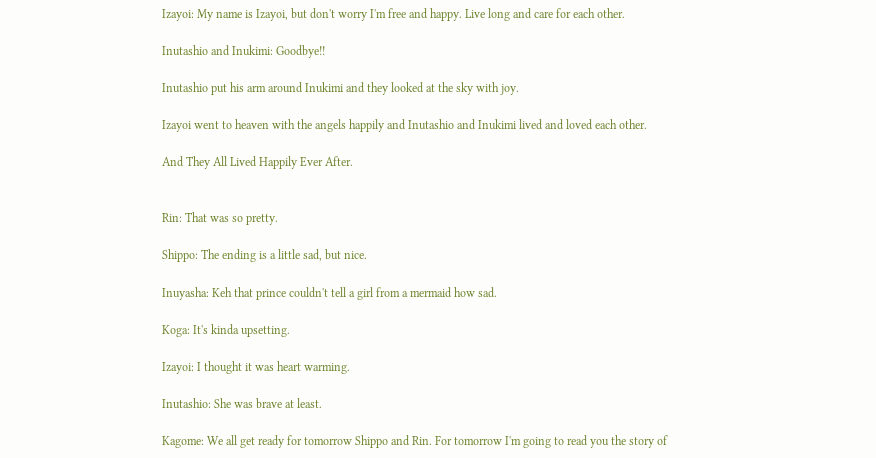Izayoi: My name is Izayoi, but don't worry I'm free and happy. Live long and care for each other.

Inutashio and Inukimi: Goodbye!!

Inutashio put his arm around Inukimi and they looked at the sky with joy.

Izayoi went to heaven with the angels happily and Inutashio and Inukimi lived and loved each other.

And They All Lived Happily Ever After.


Rin: That was so pretty.

Shippo: The ending is a little sad, but nice.

Inuyasha: Keh that prince couldn't tell a girl from a mermaid how sad.

Koga: It's kinda upsetting.

Izayoi: I thought it was heart warming.

Inutashio: She was brave at least.

Kagome: We all get ready for tomorrow Shippo and Rin. For tomorrow I'm going to read you the story of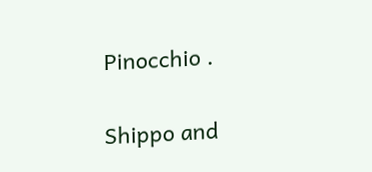Pinocchio .

Shippo and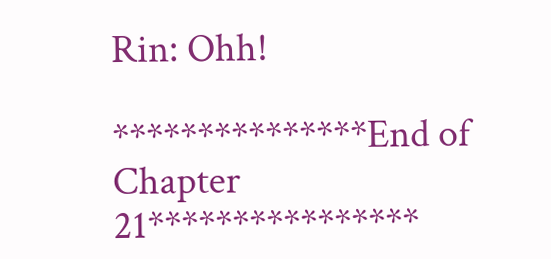Rin: Ohh!

***************End of Chapter 21****************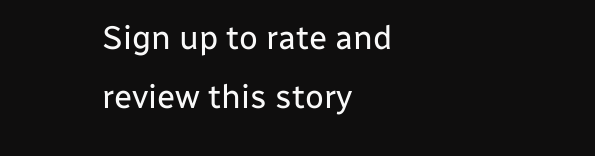Sign up to rate and review this story